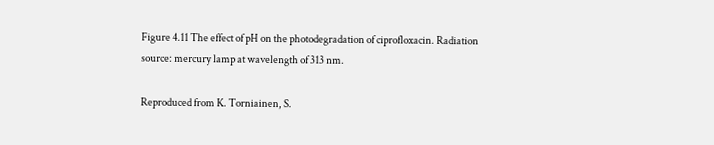Figure 4.11 The effect of pH on the photodegradation of ciprofloxacin. Radiation source: mercury lamp at wavelength of 313 nm.

Reproduced from K. Torniainen, S.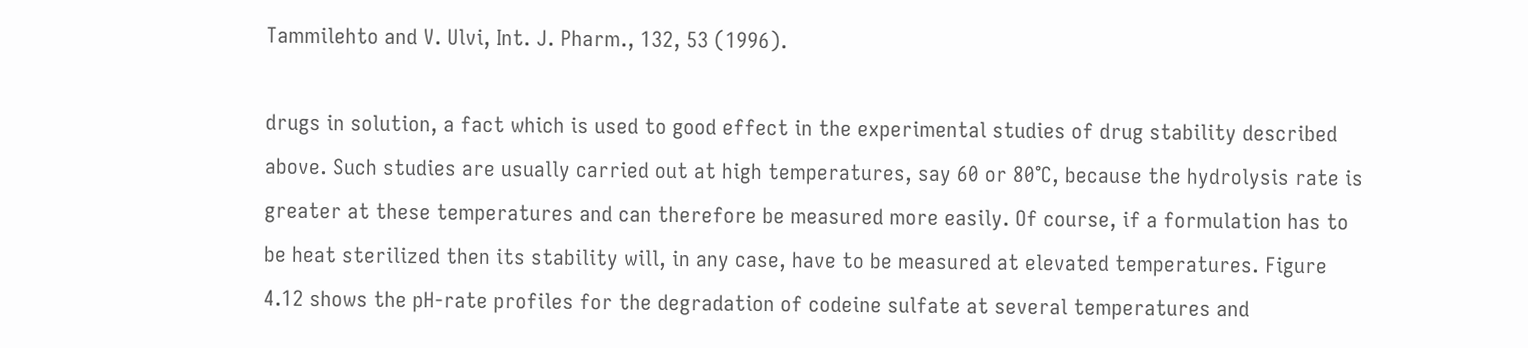Tammilehto and V. Ulvi, Int. J. Pharm., 132, 53 (1996).

drugs in solution, a fact which is used to good effect in the experimental studies of drug stability described above. Such studies are usually carried out at high temperatures, say 60 or 80°C, because the hydrolysis rate is greater at these temperatures and can therefore be measured more easily. Of course, if a formulation has to be heat sterilized then its stability will, in any case, have to be measured at elevated temperatures. Figure 4.12 shows the pH-rate profiles for the degradation of codeine sulfate at several temperatures and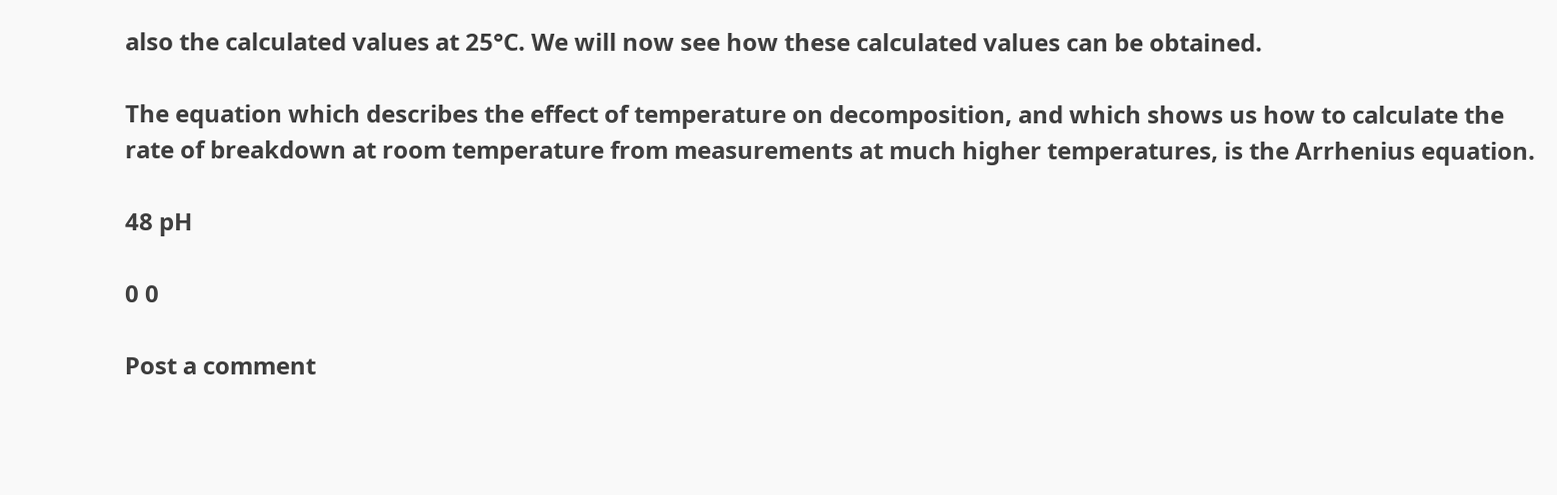also the calculated values at 25°C. We will now see how these calculated values can be obtained.

The equation which describes the effect of temperature on decomposition, and which shows us how to calculate the rate of breakdown at room temperature from measurements at much higher temperatures, is the Arrhenius equation.

48 pH

0 0

Post a comment